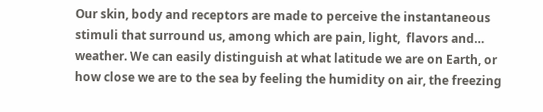Our skin, body and receptors are made to perceive the instantaneous stimuli that surround us, among which are pain, light,  flavors and… weather. We can easily distinguish at what latitude we are on Earth, or how close we are to the sea by feeling the humidity on air, the freezing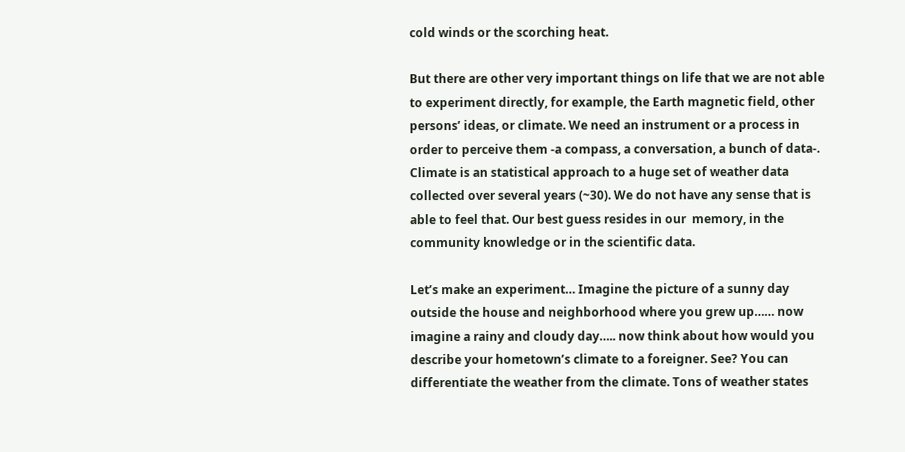cold winds or the scorching heat.

But there are other very important things on life that we are not able to experiment directly, for example, the Earth magnetic field, other persons’ ideas, or climate. We need an instrument or a process in order to perceive them -a compass, a conversation, a bunch of data-. Climate is an statistical approach to a huge set of weather data collected over several years (~30). We do not have any sense that is able to feel that. Our best guess resides in our  memory, in the community knowledge or in the scientific data.

Let’s make an experiment… Imagine the picture of a sunny day outside the house and neighborhood where you grew up…… now imagine a rainy and cloudy day….. now think about how would you describe your hometown’s climate to a foreigner. See? You can differentiate the weather from the climate. Tons of weather states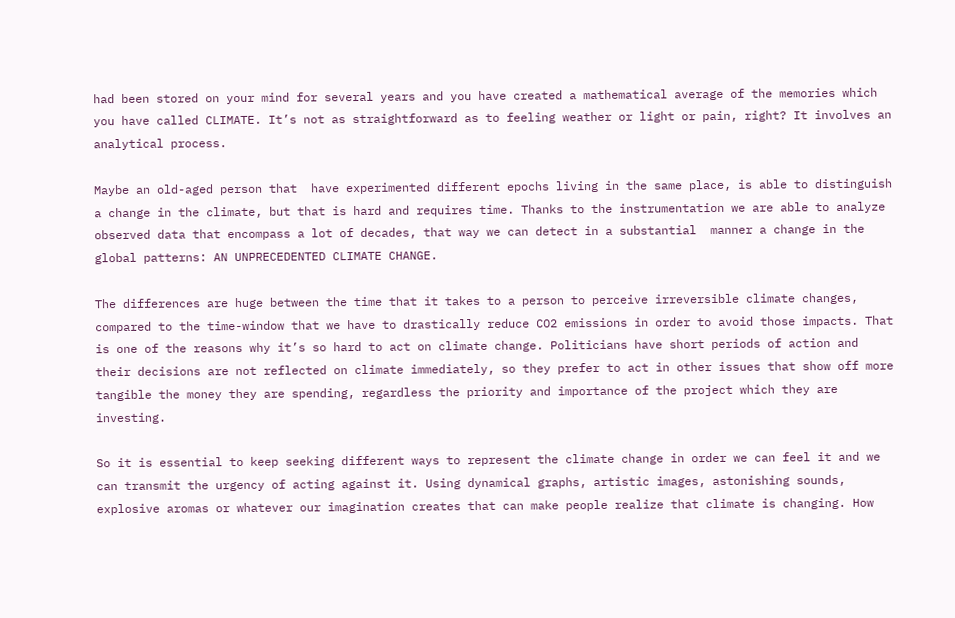had been stored on your mind for several years and you have created a mathematical average of the memories which you have called CLIMATE. It’s not as straightforward as to feeling weather or light or pain, right? It involves an analytical process.

Maybe an old-aged person that  have experimented different epochs living in the same place, is able to distinguish a change in the climate, but that is hard and requires time. Thanks to the instrumentation we are able to analyze observed data that encompass a lot of decades, that way we can detect in a substantial  manner a change in the global patterns: AN UNPRECEDENTED CLIMATE CHANGE.

The differences are huge between the time that it takes to a person to perceive irreversible climate changes, compared to the time-window that we have to drastically reduce CO2 emissions in order to avoid those impacts. That is one of the reasons why it’s so hard to act on climate change. Politicians have short periods of action and their decisions are not reflected on climate immediately, so they prefer to act in other issues that show off more tangible the money they are spending, regardless the priority and importance of the project which they are investing.

So it is essential to keep seeking different ways to represent the climate change in order we can feel it and we can transmit the urgency of acting against it. Using dynamical graphs, artistic images, astonishing sounds, explosive aromas or whatever our imagination creates that can make people realize that climate is changing. How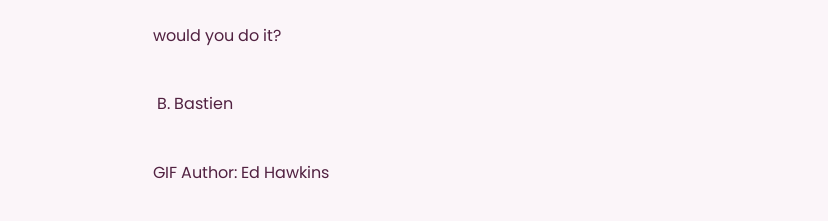would you do it?

 B. Bastien

GIF Author: Ed Hawkins